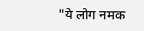"ये लोग नमक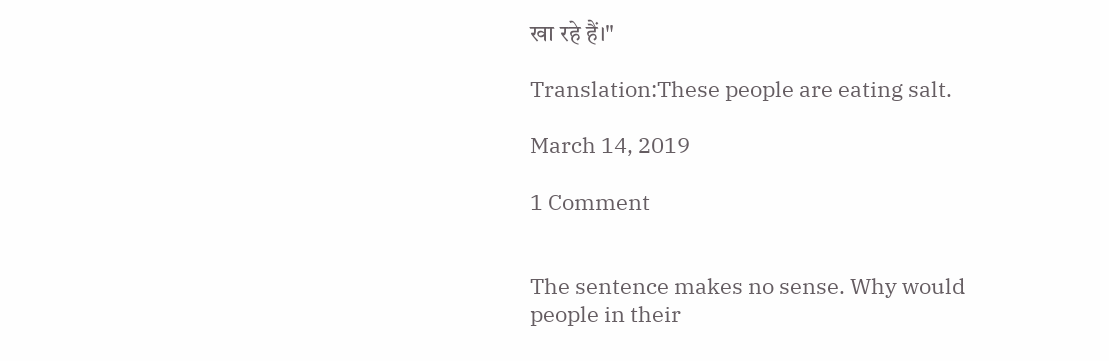खा रहे हैं।"

Translation:These people are eating salt.

March 14, 2019

1 Comment


The sentence makes no sense. Why would people in their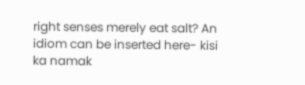right senses merely eat salt? An idiom can be inserted here- kisi ka namak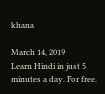khana

March 14, 2019
Learn Hindi in just 5 minutes a day. For free.